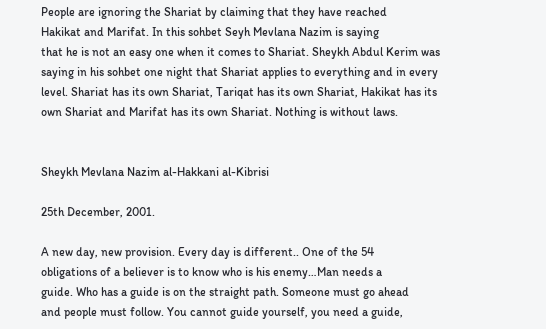People are ignoring the Shariat by claiming that they have reached
Hakikat and Marifat. In this sohbet Seyh Mevlana Nazim is saying
that he is not an easy one when it comes to Shariat. Sheykh Abdul Kerim was
saying in his sohbet one night that Shariat applies to everything and in every
level. Shariat has its own Shariat, Tariqat has its own Shariat, Hakikat has its
own Shariat and Marifat has its own Shariat. Nothing is without laws.


Sheykh Mevlana Nazim al-Hakkani al-Kibrisi

25th December, 2001.

A new day, new provision. Every day is different.. One of the 54
obligations of a believer is to know who is his enemy…Man needs a
guide. Who has a guide is on the straight path. Someone must go ahead
and people must follow. You cannot guide yourself, you need a guide,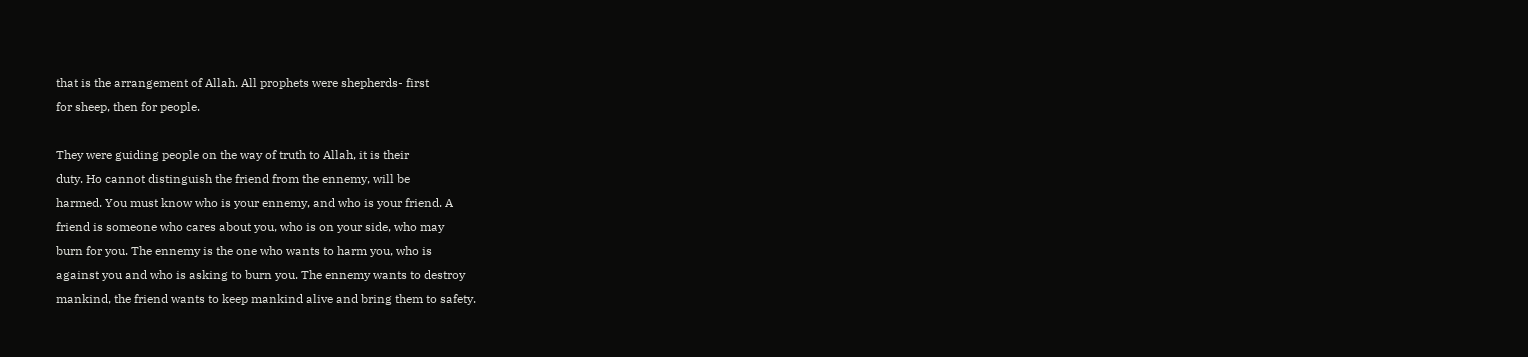that is the arrangement of Allah. All prophets were shepherds- first
for sheep, then for people.

They were guiding people on the way of truth to Allah, it is their
duty. Ho cannot distinguish the friend from the ennemy, will be
harmed. You must know who is your ennemy, and who is your friend. A
friend is someone who cares about you, who is on your side, who may
burn for you. The ennemy is the one who wants to harm you, who is
against you and who is asking to burn you. The ennemy wants to destroy
mankind, the friend wants to keep mankind alive and bring them to safety.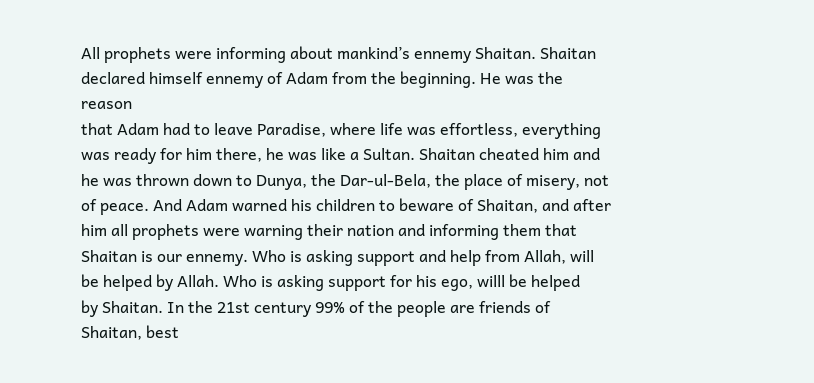All prophets were informing about mankind’s ennemy Shaitan. Shaitan
declared himself ennemy of Adam from the beginning. He was the reason
that Adam had to leave Paradise, where life was effortless, everything
was ready for him there, he was like a Sultan. Shaitan cheated him and
he was thrown down to Dunya, the Dar-ul-Bela, the place of misery, not
of peace. And Adam warned his children to beware of Shaitan, and after
him all prophets were warning their nation and informing them that
Shaitan is our ennemy. Who is asking support and help from Allah, will
be helped by Allah. Who is asking support for his ego, willl be helped
by Shaitan. In the 21st century 99% of the people are friends of
Shaitan, best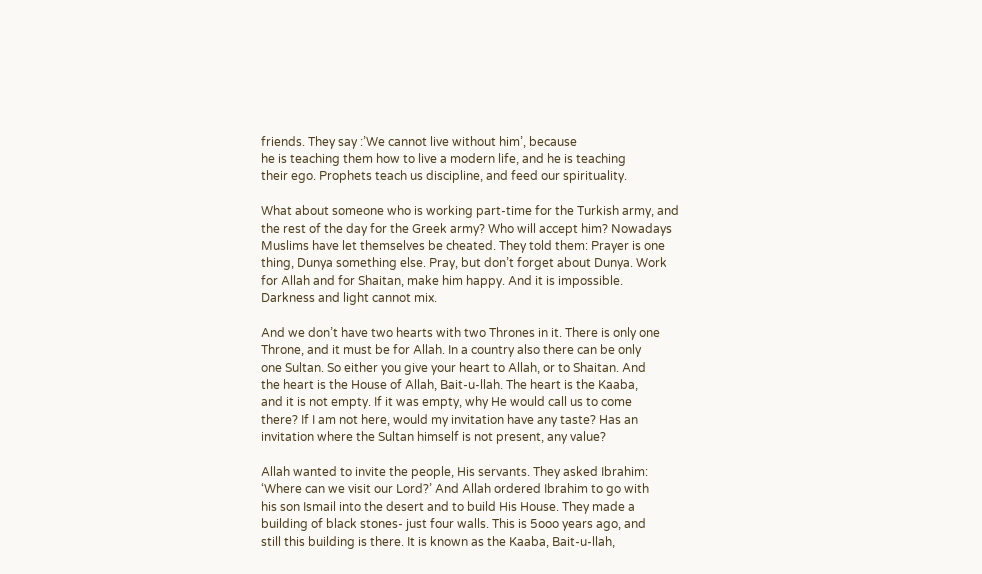friends. They say :’We cannot live without him’, because
he is teaching them how to live a modern life, and he is teaching
their ego. Prophets teach us discipline, and feed our spirituality.

What about someone who is working part-time for the Turkish army, and
the rest of the day for the Greek army? Who will accept him? Nowadays
Muslims have let themselves be cheated. They told them: Prayer is one
thing, Dunya something else. Pray, but don’t forget about Dunya. Work
for Allah and for Shaitan, make him happy. And it is impossible.
Darkness and light cannot mix.

And we don’t have two hearts with two Thrones in it. There is only one
Throne, and it must be for Allah. In a country also there can be only
one Sultan. So either you give your heart to Allah, or to Shaitan. And
the heart is the House of Allah, Bait-u-llah. The heart is the Kaaba,
and it is not empty. If it was empty, why He would call us to come
there? If I am not here, would my invitation have any taste? Has an
invitation where the Sultan himself is not present, any value?

Allah wanted to invite the people, His servants. They asked Ibrahim:
‘Where can we visit our Lord?’ And Allah ordered Ibrahim to go with
his son Ismail into the desert and to build His House. They made a
building of black stones- just four walls. This is 5ooo years ago, and
still this building is there. It is known as the Kaaba, Bait-u-llah,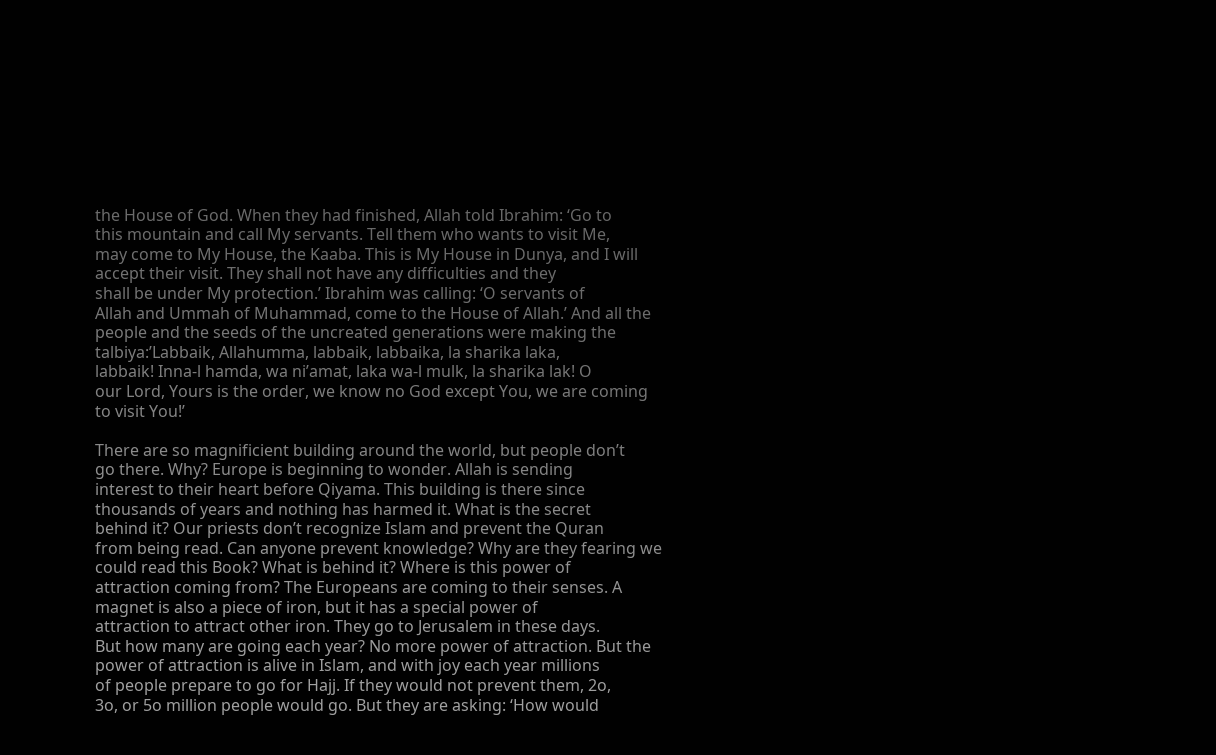the House of God. When they had finished, Allah told Ibrahim: ‘Go to
this mountain and call My servants. Tell them who wants to visit Me,
may come to My House, the Kaaba. This is My House in Dunya, and I will
accept their visit. They shall not have any difficulties and they
shall be under My protection.’ Ibrahim was calling: ‘O servants of
Allah and Ummah of Muhammad, come to the House of Allah.’ And all the
people and the seeds of the uncreated generations were making the
talbiya:’Labbaik, Allahumma, labbaik, labbaika, la sharika laka,
labbaik! Inna-l hamda, wa ni’amat, laka wa-l mulk, la sharika lak! O
our Lord, Yours is the order, we know no God except You, we are coming
to visit You!’

There are so magnificient building around the world, but people don’t
go there. Why? Europe is beginning to wonder. Allah is sending
interest to their heart before Qiyama. This building is there since
thousands of years and nothing has harmed it. What is the secret
behind it? Our priests don’t recognize Islam and prevent the Quran
from being read. Can anyone prevent knowledge? Why are they fearing we
could read this Book? What is behind it? Where is this power of
attraction coming from? The Europeans are coming to their senses. A
magnet is also a piece of iron, but it has a special power of
attraction to attract other iron. They go to Jerusalem in these days.
But how many are going each year? No more power of attraction. But the
power of attraction is alive in Islam, and with joy each year millions
of people prepare to go for Hajj. If they would not prevent them, 2o,
3o, or 5o million people would go. But they are asking: ‘How would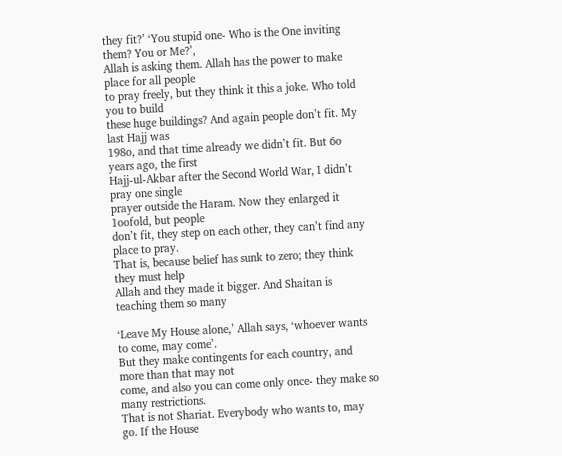they fit?’ ‘You stupid one- Who is the One inviting them? You or Me?’,
Allah is asking them. Allah has the power to make place for all people
to pray freely, but they think it this a joke. Who told you to build
these huge buildings? And again people don’t fit. My last Hajj was
198o, and that time already we didn’t fit. But 6o years ago, the first
Hajj-ul-Akbar after the Second World War, I didn’t pray one single
prayer outside the Haram. Now they enlarged it 1oofold, but people
don’t fit, they step on each other, they can’t find any place to pray.
That is, because belief has sunk to zero; they think they must help
Allah and they made it bigger. And Shaitan is teaching them so many

‘Leave My House alone,’ Allah says, ‘whoever wants to come, may come’.
But they make contingents for each country, and more than that may not
come, and also you can come only once- they make so many restrictions.
That is not Shariat. Everybody who wants to, may go. If the House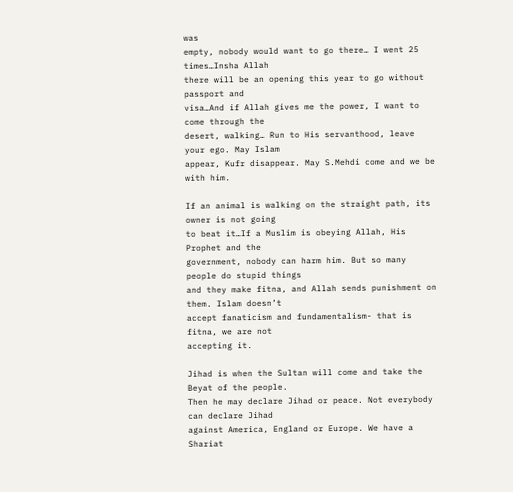was
empty, nobody would want to go there… I went 25 times…Insha Allah
there will be an opening this year to go without passport and
visa…And if Allah gives me the power, I want to come through the
desert, walking… Run to His servanthood, leave your ego. May Islam
appear, Kufr disappear. May S.Mehdi come and we be with him.

If an animal is walking on the straight path, its owner is not going
to beat it…If a Muslim is obeying Allah, His Prophet and the
government, nobody can harm him. But so many people do stupid things
and they make fitna, and Allah sends punishment on them. Islam doesn’t
accept fanaticism and fundamentalism- that is fitna, we are not
accepting it.

Jihad is when the Sultan will come and take the Beyat of the people.
Then he may declare Jihad or peace. Not everybody can declare Jihad
against America, England or Europe. We have a Shariat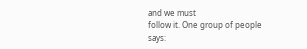and we must
follow it. One group of people says: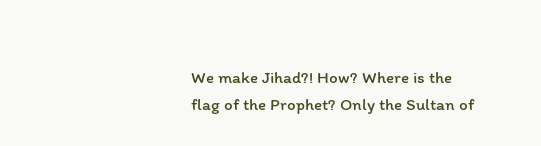We make Jihad?! How? Where is the
flag of the Prophet? Only the Sultan of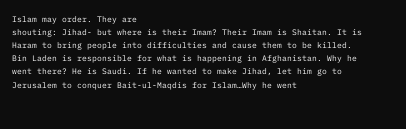Islam may order. They are
shouting: Jihad- but where is their Imam? Their Imam is Shaitan. It is
Haram to bring people into difficulties and cause them to be killed.
Bin Laden is responsible for what is happening in Afghanistan. Why he
went there? He is Saudi. If he wanted to make Jihad, let him go to
Jerusalem to conquer Bait-ul-Maqdis for Islam…Why he went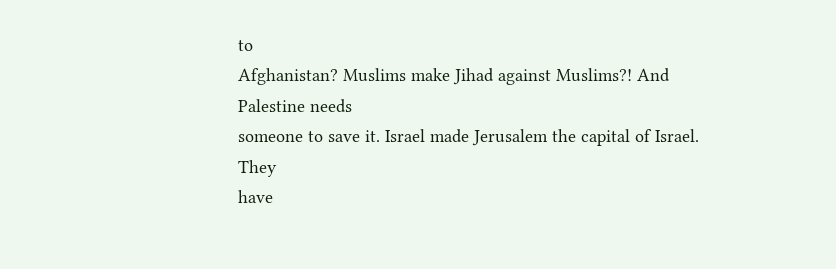to
Afghanistan? Muslims make Jihad against Muslims?! And Palestine needs
someone to save it. Israel made Jerusalem the capital of Israel. They
have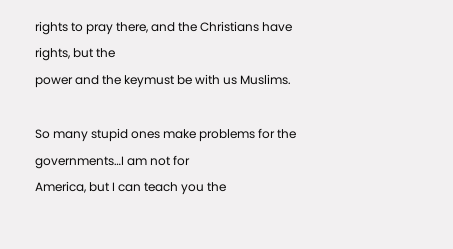rights to pray there, and the Christians have rights, but the
power and the keymust be with us Muslims.

So many stupid ones make problems for the governments…I am not for
America, but I can teach you the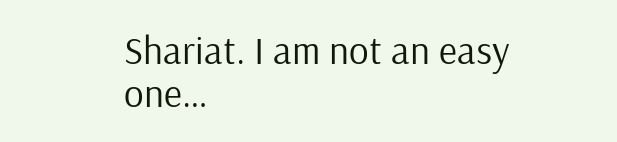Shariat. I am not an easy one…